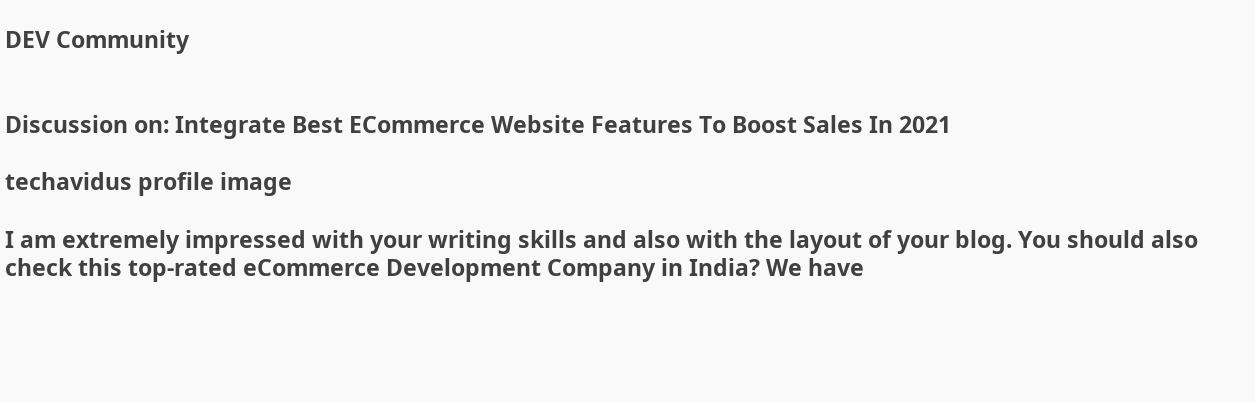DEV Community


Discussion on: Integrate Best ECommerce Website Features To Boost Sales In 2021

techavidus profile image

I am extremely impressed with your writing skills and also with the layout of your blog. You should also check this top-rated eCommerce Development Company in India? We have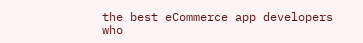the best eCommerce app developers who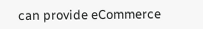can provide eCommerce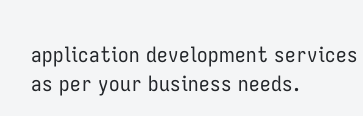application development services as per your business needs.